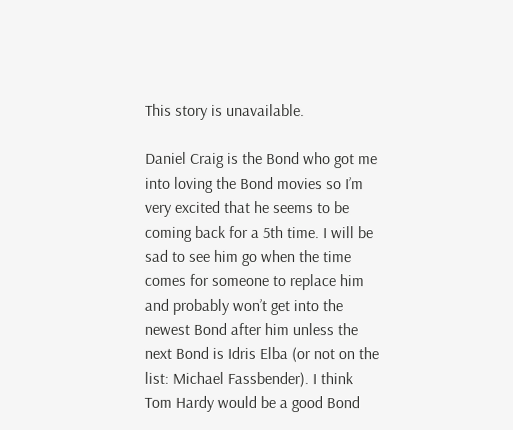This story is unavailable.

Daniel Craig is the Bond who got me into loving the Bond movies so I’m very excited that he seems to be coming back for a 5th time. I will be sad to see him go when the time comes for someone to replace him and probably won’t get into the newest Bond after him unless the next Bond is Idris Elba (or not on the list: Michael Fassbender). I think Tom Hardy would be a good Bond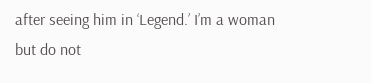after seeing him in ‘Legend.’ I’m a woman but do not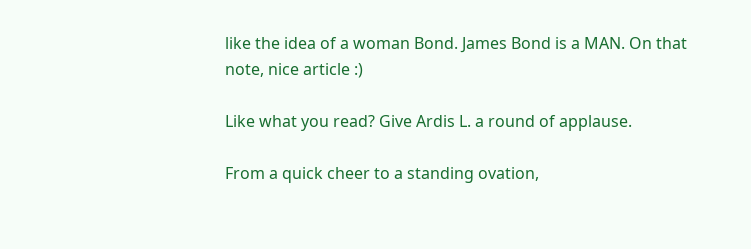like the idea of a woman Bond. James Bond is a MAN. On that note, nice article :)

Like what you read? Give Ardis L. a round of applause.

From a quick cheer to a standing ovation,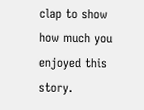clap to show how much you enjoyed this story.